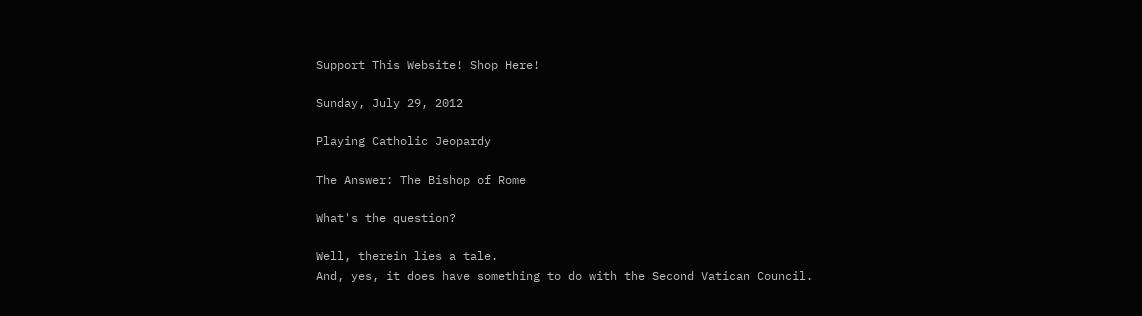Support This Website! Shop Here!

Sunday, July 29, 2012

Playing Catholic Jeopardy

The Answer: The Bishop of Rome

What's the question?

Well, therein lies a tale.
And, yes, it does have something to do with the Second Vatican Council.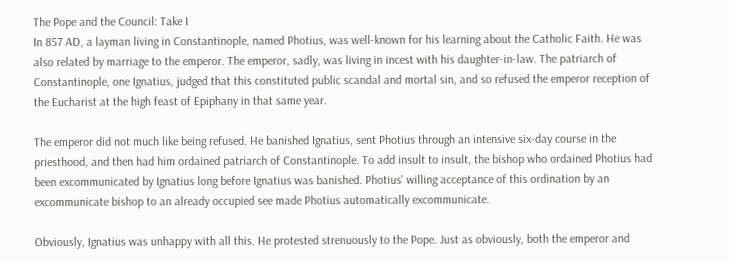The Pope and the Council: Take I
In 857 AD, a layman living in Constantinople, named Photius, was well-known for his learning about the Catholic Faith. He was also related by marriage to the emperor. The emperor, sadly, was living in incest with his daughter-in-law. The patriarch of Constantinople, one Ignatius, judged that this constituted public scandal and mortal sin, and so refused the emperor reception of the Eucharist at the high feast of Epiphany in that same year.

The emperor did not much like being refused. He banished Ignatius, sent Photius through an intensive six-day course in the priesthood, and then had him ordained patriarch of Constantinople. To add insult to insult, the bishop who ordained Photius had been excommunicated by Ignatius long before Ignatius was banished. Photius' willing acceptance of this ordination by an excommunicate bishop to an already occupied see made Photius automatically excommunicate.

Obviously, Ignatius was unhappy with all this. He protested strenuously to the Pope. Just as obviously, both the emperor and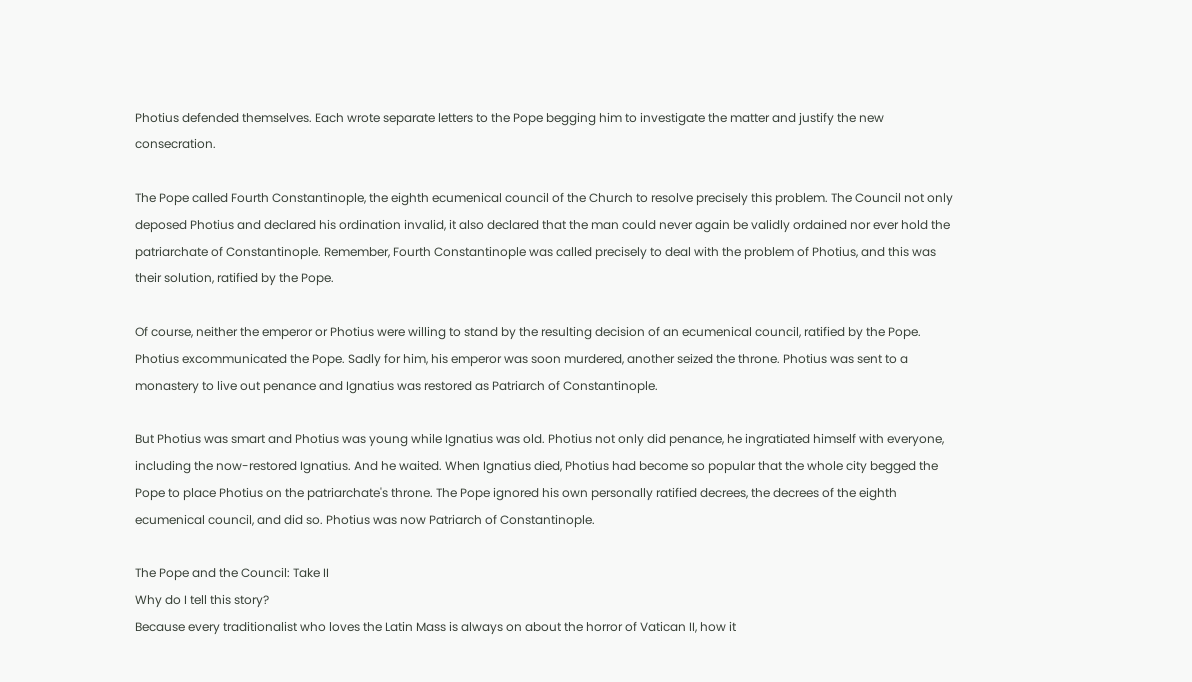Photius defended themselves. Each wrote separate letters to the Pope begging him to investigate the matter and justify the new consecration.

The Pope called Fourth Constantinople, the eighth ecumenical council of the Church to resolve precisely this problem. The Council not only deposed Photius and declared his ordination invalid, it also declared that the man could never again be validly ordained nor ever hold the patriarchate of Constantinople. Remember, Fourth Constantinople was called precisely to deal with the problem of Photius, and this was their solution, ratified by the Pope.

Of course, neither the emperor or Photius were willing to stand by the resulting decision of an ecumenical council, ratified by the Pope. Photius excommunicated the Pope. Sadly for him, his emperor was soon murdered, another seized the throne. Photius was sent to a monastery to live out penance and Ignatius was restored as Patriarch of Constantinople.

But Photius was smart and Photius was young while Ignatius was old. Photius not only did penance, he ingratiated himself with everyone, including the now-restored Ignatius. And he waited. When Ignatius died, Photius had become so popular that the whole city begged the Pope to place Photius on the patriarchate's throne. The Pope ignored his own personally ratified decrees, the decrees of the eighth ecumenical council, and did so. Photius was now Patriarch of Constantinople.

The Pope and the Council: Take II
Why do I tell this story?
Because every traditionalist who loves the Latin Mass is always on about the horror of Vatican II, how it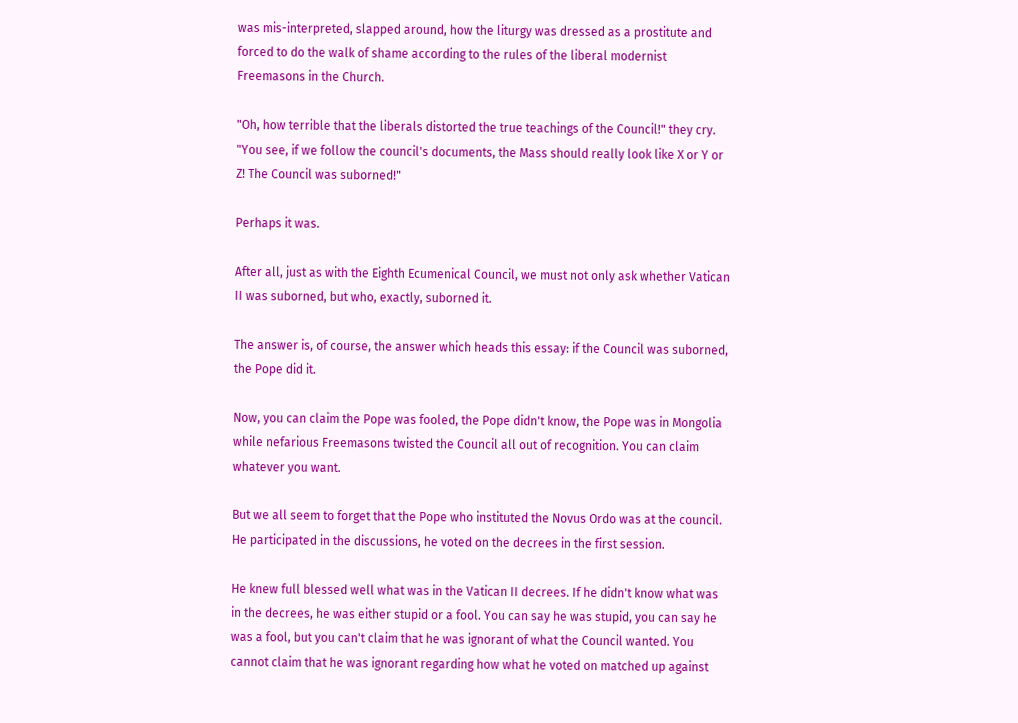was mis-interpreted, slapped around, how the liturgy was dressed as a prostitute and forced to do the walk of shame according to the rules of the liberal modernist Freemasons in the Church.

"Oh, how terrible that the liberals distorted the true teachings of the Council!" they cry. "You see, if we follow the council's documents, the Mass should really look like X or Y or Z! The Council was suborned!"

Perhaps it was.

After all, just as with the Eighth Ecumenical Council, we must not only ask whether Vatican II was suborned, but who, exactly, suborned it.

The answer is, of course, the answer which heads this essay: if the Council was suborned, the Pope did it.

Now, you can claim the Pope was fooled, the Pope didn't know, the Pope was in Mongolia while nefarious Freemasons twisted the Council all out of recognition. You can claim whatever you want.

But we all seem to forget that the Pope who instituted the Novus Ordo was at the council.
He participated in the discussions, he voted on the decrees in the first session.

He knew full blessed well what was in the Vatican II decrees. If he didn't know what was in the decrees, he was either stupid or a fool. You can say he was stupid, you can say he was a fool, but you can't claim that he was ignorant of what the Council wanted. You cannot claim that he was ignorant regarding how what he voted on matched up against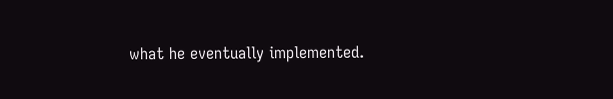what he eventually implemented.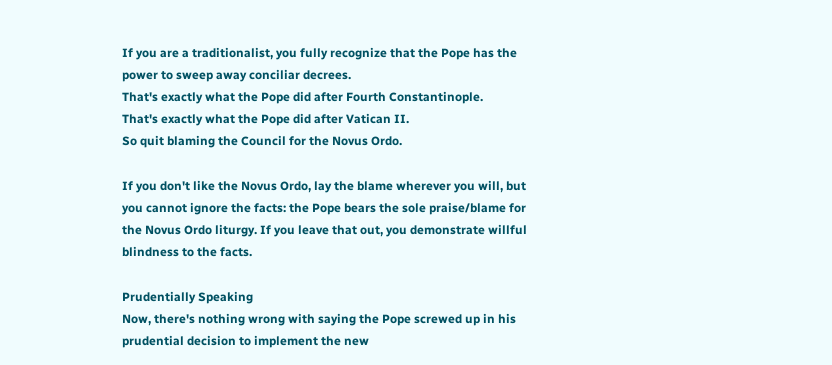If you are a traditionalist, you fully recognize that the Pope has the power to sweep away conciliar decrees.
That's exactly what the Pope did after Fourth Constantinople.
That's exactly what the Pope did after Vatican II.
So quit blaming the Council for the Novus Ordo.

If you don't like the Novus Ordo, lay the blame wherever you will, but you cannot ignore the facts: the Pope bears the sole praise/blame for the Novus Ordo liturgy. If you leave that out, you demonstrate willful blindness to the facts.

Prudentially Speaking
Now, there's nothing wrong with saying the Pope screwed up in his prudential decision to implement the new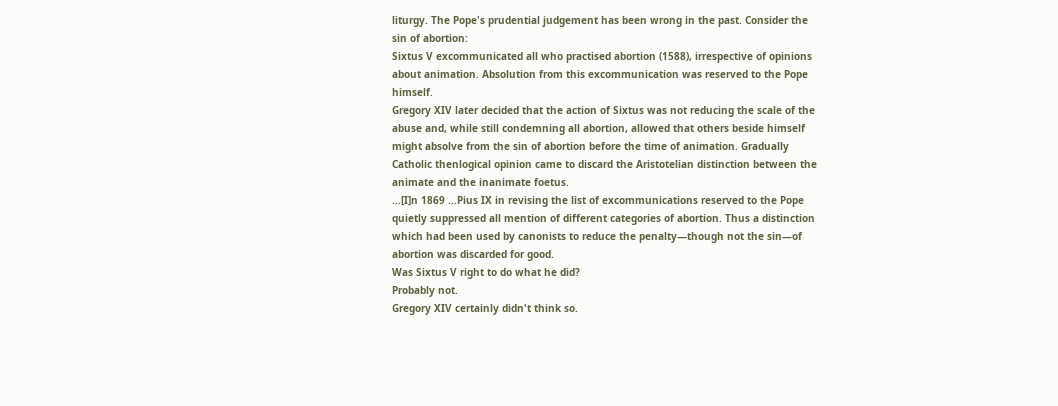liturgy. The Pope's prudential judgement has been wrong in the past. Consider the sin of abortion:
Sixtus V excommunicated all who practised abortion (1588), irrespective of opinions about animation. Absolution from this excommunication was reserved to the Pope himself.
Gregory XIV later decided that the action of Sixtus was not reducing the scale of the abuse and, while still condemning all abortion, allowed that others beside himself might absolve from the sin of abortion before the time of animation. Gradually Catholic thenlogical opinion came to discard the Aristotelian distinction between the animate and the inanimate foetus.
...[I]n 1869 ...Pius IX in revising the list of excommunications reserved to the Pope quietly suppressed all mention of different categories of abortion. Thus a distinction which had been used by canonists to reduce the penalty—though not the sin—of abortion was discarded for good.
Was Sixtus V right to do what he did?
Probably not.
Gregory XIV certainly didn't think so.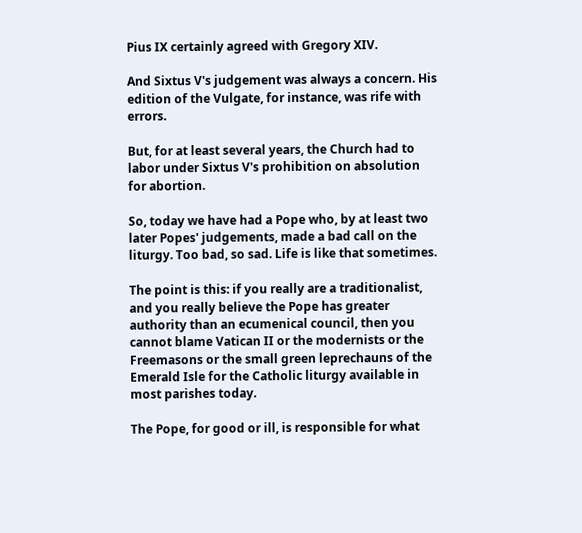Pius IX certainly agreed with Gregory XIV.

And Sixtus V's judgement was always a concern. His edition of the Vulgate, for instance, was rife with errors.

But, for at least several years, the Church had to labor under Sixtus V's prohibition on absolution for abortion.

So, today we have had a Pope who, by at least two later Popes' judgements, made a bad call on the liturgy. Too bad, so sad. Life is like that sometimes.

The point is this: if you really are a traditionalist, and you really believe the Pope has greater authority than an ecumenical council, then you cannot blame Vatican II or the modernists or the Freemasons or the small green leprechauns of the Emerald Isle for the Catholic liturgy available in most parishes today.

The Pope, for good or ill, is responsible for what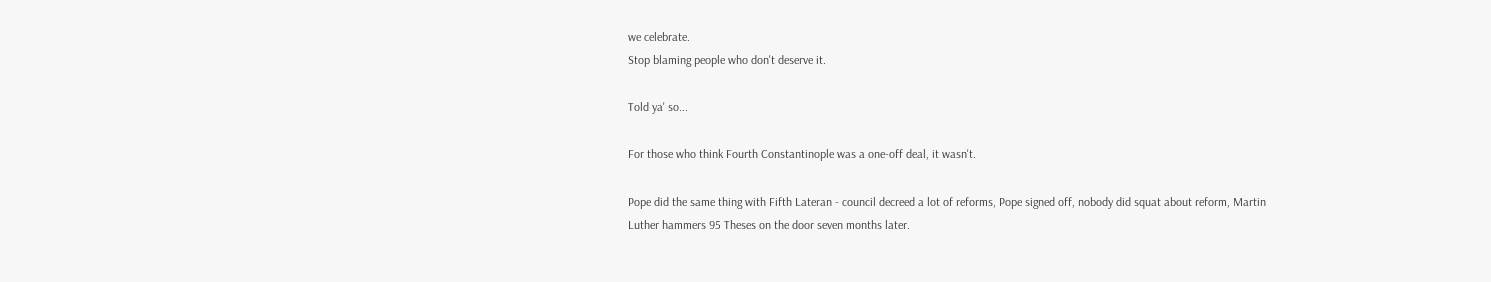we celebrate.
Stop blaming people who don't deserve it.

Told ya' so...

For those who think Fourth Constantinople was a one-off deal, it wasn't.

Pope did the same thing with Fifth Lateran - council decreed a lot of reforms, Pope signed off, nobody did squat about reform, Martin Luther hammers 95 Theses on the door seven months later.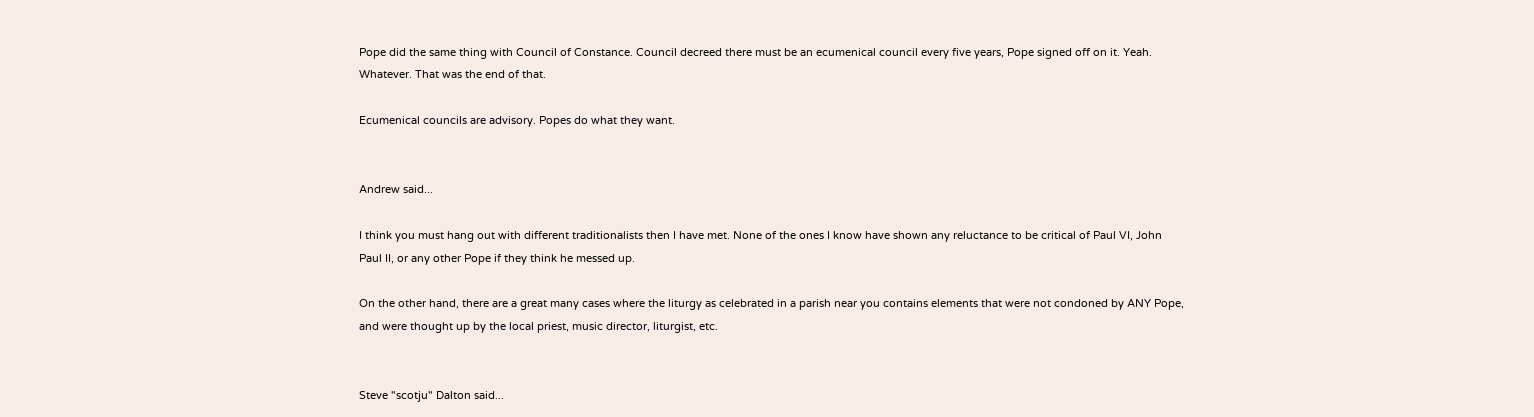Pope did the same thing with Council of Constance. Council decreed there must be an ecumenical council every five years, Pope signed off on it. Yeah. Whatever. That was the end of that.

Ecumenical councils are advisory. Popes do what they want.


Andrew said...

I think you must hang out with different traditionalists then I have met. None of the ones I know have shown any reluctance to be critical of Paul VI, John Paul II, or any other Pope if they think he messed up.

On the other hand, there are a great many cases where the liturgy as celebrated in a parish near you contains elements that were not condoned by ANY Pope, and were thought up by the local priest, music director, liturgist, etc.


Steve "scotju" Dalton said...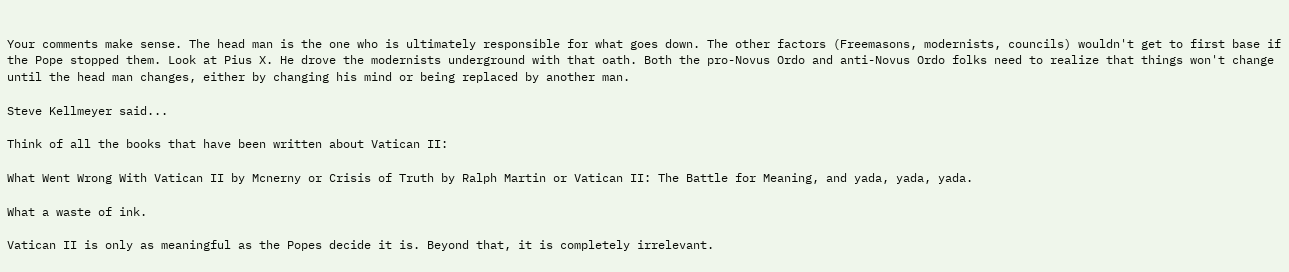Your comments make sense. The head man is the one who is ultimately responsible for what goes down. The other factors (Freemasons, modernists, councils) wouldn't get to first base if the Pope stopped them. Look at Pius X. He drove the modernists underground with that oath. Both the pro-Novus Ordo and anti-Novus Ordo folks need to realize that things won't change until the head man changes, either by changing his mind or being replaced by another man.

Steve Kellmeyer said...

Think of all the books that have been written about Vatican II:

What Went Wrong With Vatican II by Mcnerny or Crisis of Truth by Ralph Martin or Vatican II: The Battle for Meaning, and yada, yada, yada.

What a waste of ink.

Vatican II is only as meaningful as the Popes decide it is. Beyond that, it is completely irrelevant.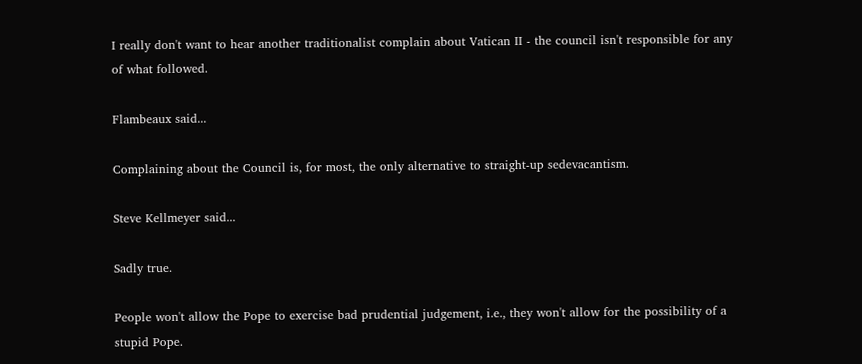I really don't want to hear another traditionalist complain about Vatican II - the council isn't responsible for any of what followed.

Flambeaux said...

Complaining about the Council is, for most, the only alternative to straight-up sedevacantism.

Steve Kellmeyer said...

Sadly true.

People won't allow the Pope to exercise bad prudential judgement, i.e., they won't allow for the possibility of a stupid Pope.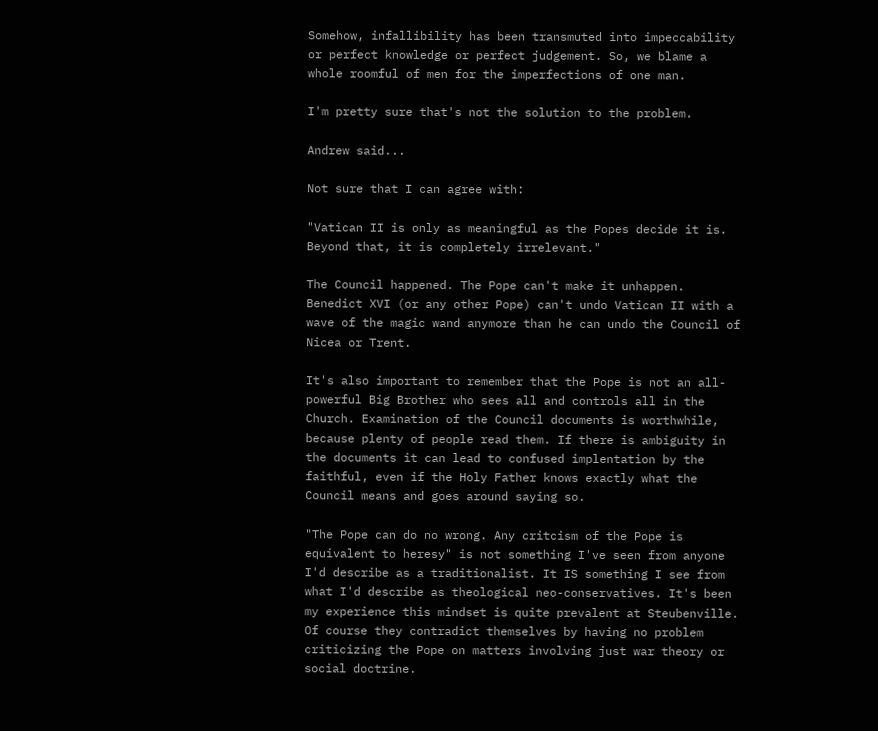Somehow, infallibility has been transmuted into impeccability or perfect knowledge or perfect judgement. So, we blame a whole roomful of men for the imperfections of one man.

I'm pretty sure that's not the solution to the problem.

Andrew said...

Not sure that I can agree with:

"Vatican II is only as meaningful as the Popes decide it is. Beyond that, it is completely irrelevant."

The Council happened. The Pope can't make it unhappen. Benedict XVI (or any other Pope) can't undo Vatican II with a wave of the magic wand anymore than he can undo the Council of Nicea or Trent.

It's also important to remember that the Pope is not an all-powerful Big Brother who sees all and controls all in the Church. Examination of the Council documents is worthwhile, because plenty of people read them. If there is ambiguity in the documents it can lead to confused implentation by the faithful, even if the Holy Father knows exactly what the Council means and goes around saying so.

"The Pope can do no wrong. Any critcism of the Pope is equivalent to heresy" is not something I've seen from anyone I'd describe as a traditionalist. It IS something I see from what I'd describe as theological neo-conservatives. It's been my experience this mindset is quite prevalent at Steubenville. Of course they contradict themselves by having no problem criticizing the Pope on matters involving just war theory or social doctrine.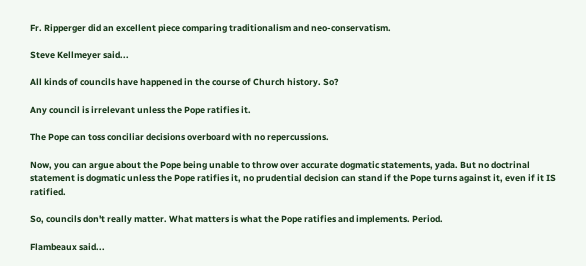Fr. Ripperger did an excellent piece comparing traditionalism and neo-conservatism.

Steve Kellmeyer said...

All kinds of councils have happened in the course of Church history. So?

Any council is irrelevant unless the Pope ratifies it.

The Pope can toss conciliar decisions overboard with no repercussions.

Now, you can argue about the Pope being unable to throw over accurate dogmatic statements, yada. But no doctrinal statement is dogmatic unless the Pope ratifies it, no prudential decision can stand if the Pope turns against it, even if it IS ratified.

So, councils don't really matter. What matters is what the Pope ratifies and implements. Period.

Flambeaux said...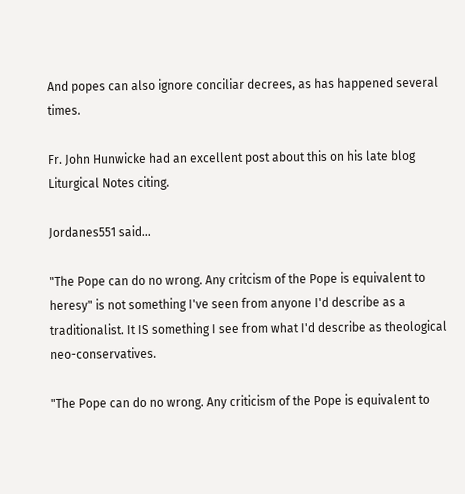And popes can also ignore conciliar decrees, as has happened several times.

Fr. John Hunwicke had an excellent post about this on his late blog Liturgical Notes citing.

Jordanes551 said...

"The Pope can do no wrong. Any critcism of the Pope is equivalent to heresy" is not something I've seen from anyone I'd describe as a traditionalist. It IS something I see from what I'd describe as theological neo-conservatives.

"The Pope can do no wrong. Any criticism of the Pope is equivalent to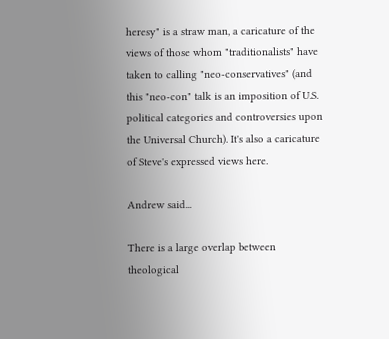heresy" is a straw man, a caricature of the views of those whom "traditionalists" have taken to calling "neo-conservatives" (and this "neo-con" talk is an imposition of U.S. political categories and controversies upon the Universal Church). It's also a caricature of Steve's expressed views here.

Andrew said...

There is a large overlap between theological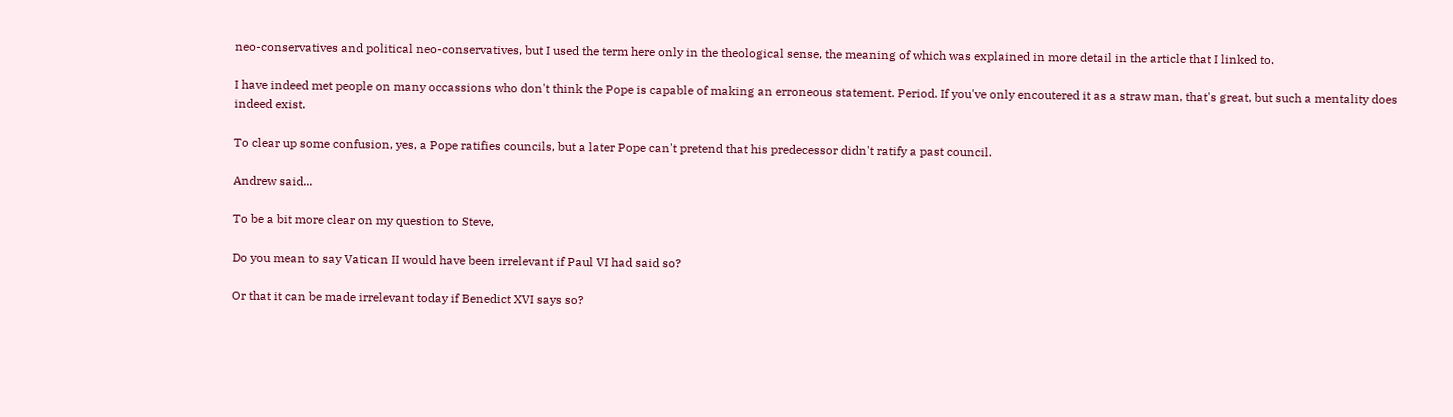neo-conservatives and political neo-conservatives, but I used the term here only in the theological sense, the meaning of which was explained in more detail in the article that I linked to.

I have indeed met people on many occassions who don't think the Pope is capable of making an erroneous statement. Period. If you've only encoutered it as a straw man, that's great, but such a mentality does indeed exist.

To clear up some confusion, yes, a Pope ratifies councils, but a later Pope can't pretend that his predecessor didn't ratify a past council.

Andrew said...

To be a bit more clear on my question to Steve,

Do you mean to say Vatican II would have been irrelevant if Paul VI had said so?

Or that it can be made irrelevant today if Benedict XVI says so?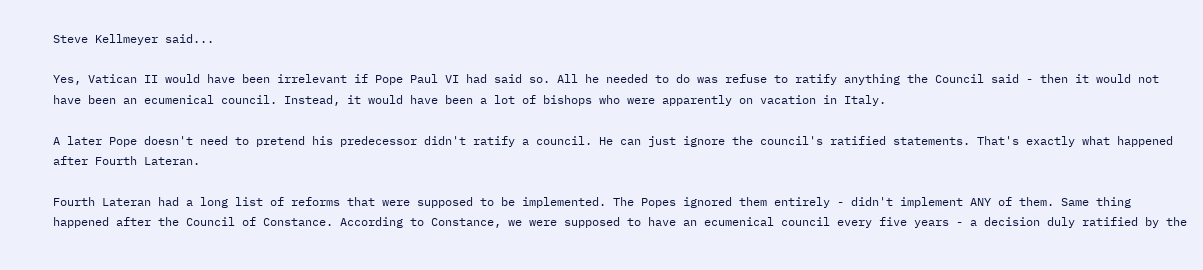Steve Kellmeyer said...

Yes, Vatican II would have been irrelevant if Pope Paul VI had said so. All he needed to do was refuse to ratify anything the Council said - then it would not have been an ecumenical council. Instead, it would have been a lot of bishops who were apparently on vacation in Italy.

A later Pope doesn't need to pretend his predecessor didn't ratify a council. He can just ignore the council's ratified statements. That's exactly what happened after Fourth Lateran.

Fourth Lateran had a long list of reforms that were supposed to be implemented. The Popes ignored them entirely - didn't implement ANY of them. Same thing happened after the Council of Constance. According to Constance, we were supposed to have an ecumenical council every five years - a decision duly ratified by the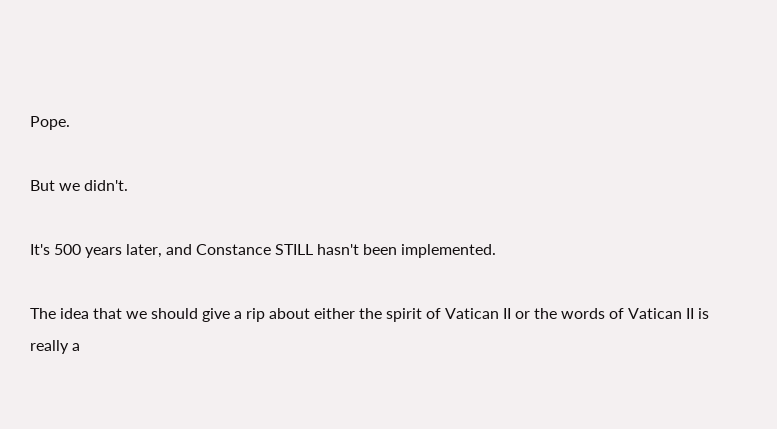Pope.

But we didn't.

It's 500 years later, and Constance STILL hasn't been implemented.

The idea that we should give a rip about either the spirit of Vatican II or the words of Vatican II is really a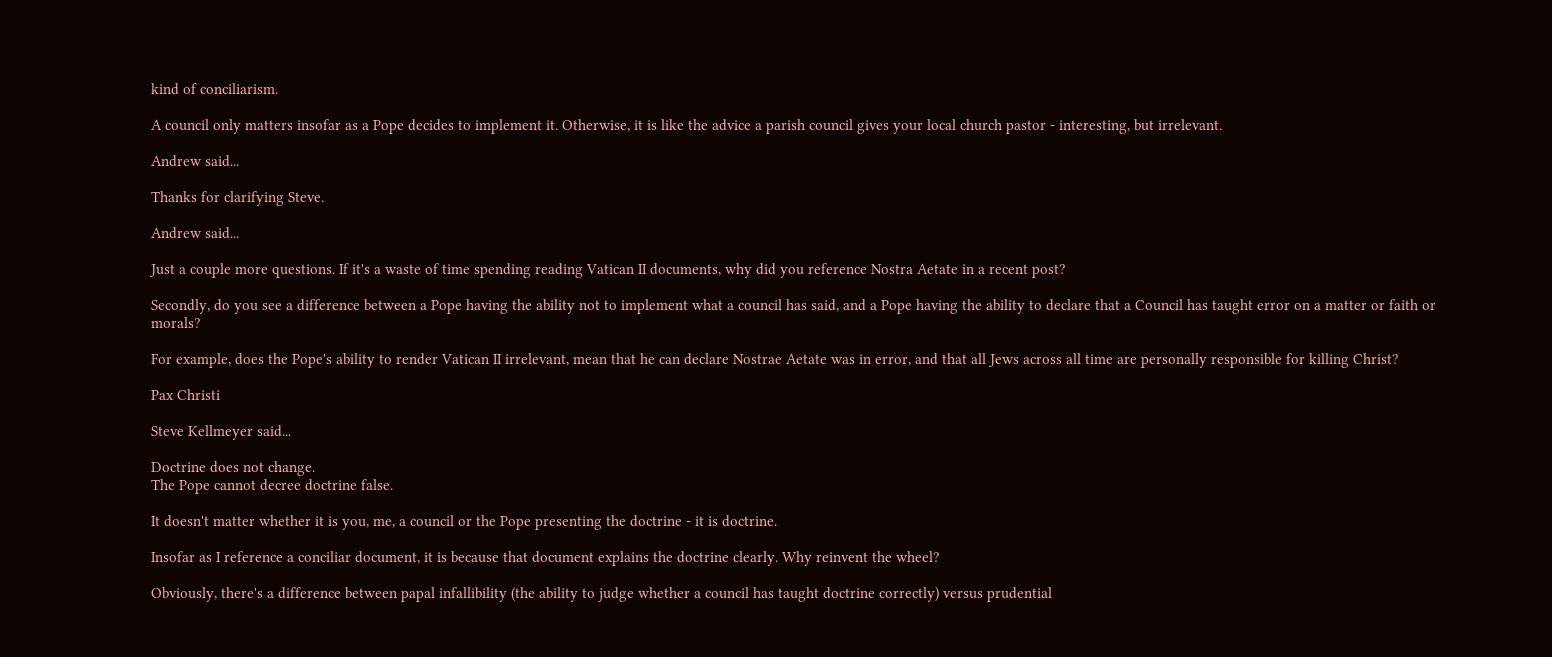kind of conciliarism.

A council only matters insofar as a Pope decides to implement it. Otherwise, it is like the advice a parish council gives your local church pastor - interesting, but irrelevant.

Andrew said...

Thanks for clarifying Steve.

Andrew said...

Just a couple more questions. If it's a waste of time spending reading Vatican II documents, why did you reference Nostra Aetate in a recent post?

Secondly, do you see a difference between a Pope having the ability not to implement what a council has said, and a Pope having the ability to declare that a Council has taught error on a matter or faith or morals?

For example, does the Pope's ability to render Vatican II irrelevant, mean that he can declare Nostrae Aetate was in error, and that all Jews across all time are personally responsible for killing Christ?

Pax Christi

Steve Kellmeyer said...

Doctrine does not change.
The Pope cannot decree doctrine false.

It doesn't matter whether it is you, me, a council or the Pope presenting the doctrine - it is doctrine.

Insofar as I reference a conciliar document, it is because that document explains the doctrine clearly. Why reinvent the wheel?

Obviously, there's a difference between papal infallibility (the ability to judge whether a council has taught doctrine correctly) versus prudential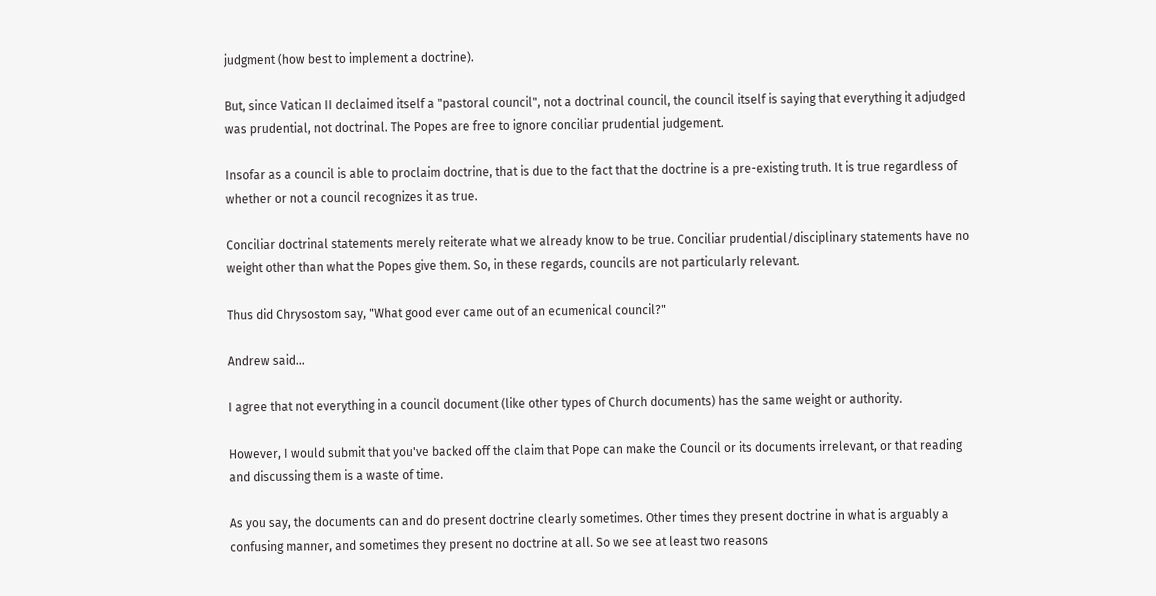judgment (how best to implement a doctrine).

But, since Vatican II declaimed itself a "pastoral council", not a doctrinal council, the council itself is saying that everything it adjudged was prudential, not doctrinal. The Popes are free to ignore conciliar prudential judgement.

Insofar as a council is able to proclaim doctrine, that is due to the fact that the doctrine is a pre-existing truth. It is true regardless of whether or not a council recognizes it as true.

Conciliar doctrinal statements merely reiterate what we already know to be true. Conciliar prudential/disciplinary statements have no weight other than what the Popes give them. So, in these regards, councils are not particularly relevant.

Thus did Chrysostom say, "What good ever came out of an ecumenical council?"

Andrew said...

I agree that not everything in a council document (like other types of Church documents) has the same weight or authority.

However, I would submit that you've backed off the claim that Pope can make the Council or its documents irrelevant, or that reading and discussing them is a waste of time.

As you say, the documents can and do present doctrine clearly sometimes. Other times they present doctrine in what is arguably a confusing manner, and sometimes they present no doctrine at all. So we see at least two reasons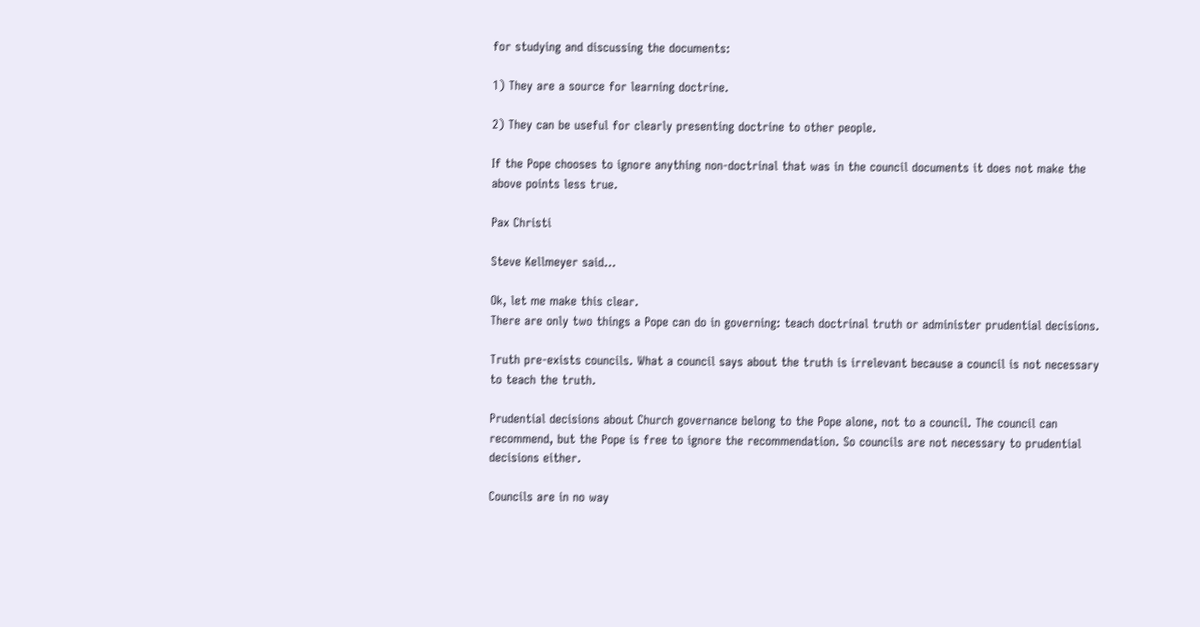for studying and discussing the documents:

1) They are a source for learning doctrine.

2) They can be useful for clearly presenting doctrine to other people.

If the Pope chooses to ignore anything non-doctrinal that was in the council documents it does not make the above points less true.

Pax Christi

Steve Kellmeyer said...

Ok, let me make this clear.
There are only two things a Pope can do in governing: teach doctrinal truth or administer prudential decisions.

Truth pre-exists councils. What a council says about the truth is irrelevant because a council is not necessary to teach the truth.

Prudential decisions about Church governance belong to the Pope alone, not to a council. The council can recommend, but the Pope is free to ignore the recommendation. So councils are not necessary to prudential decisions either.

Councils are in no way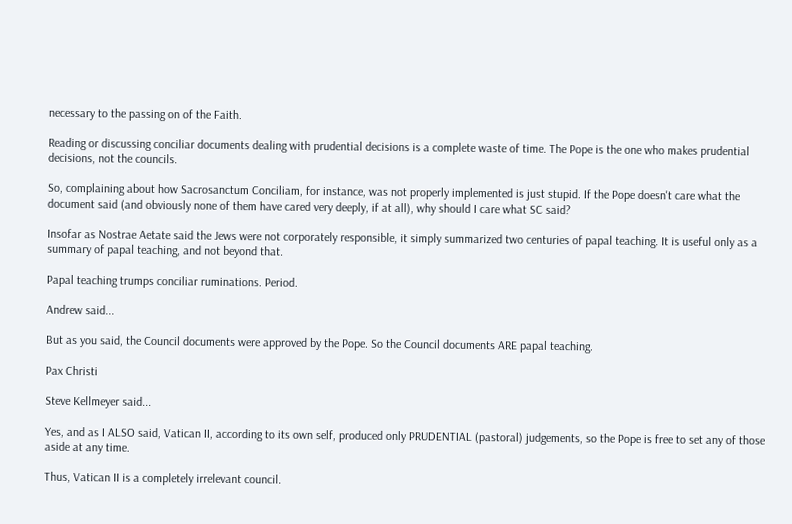necessary to the passing on of the Faith.

Reading or discussing conciliar documents dealing with prudential decisions is a complete waste of time. The Pope is the one who makes prudential decisions, not the councils.

So, complaining about how Sacrosanctum Conciliam, for instance, was not properly implemented is just stupid. If the Pope doesn't care what the document said (and obviously none of them have cared very deeply, if at all), why should I care what SC said?

Insofar as Nostrae Aetate said the Jews were not corporately responsible, it simply summarized two centuries of papal teaching. It is useful only as a summary of papal teaching, and not beyond that.

Papal teaching trumps conciliar ruminations. Period.

Andrew said...

But as you said, the Council documents were approved by the Pope. So the Council documents ARE papal teaching.

Pax Christi

Steve Kellmeyer said...

Yes, and as I ALSO said, Vatican II, according to its own self, produced only PRUDENTIAL (pastoral) judgements, so the Pope is free to set any of those aside at any time.

Thus, Vatican II is a completely irrelevant council.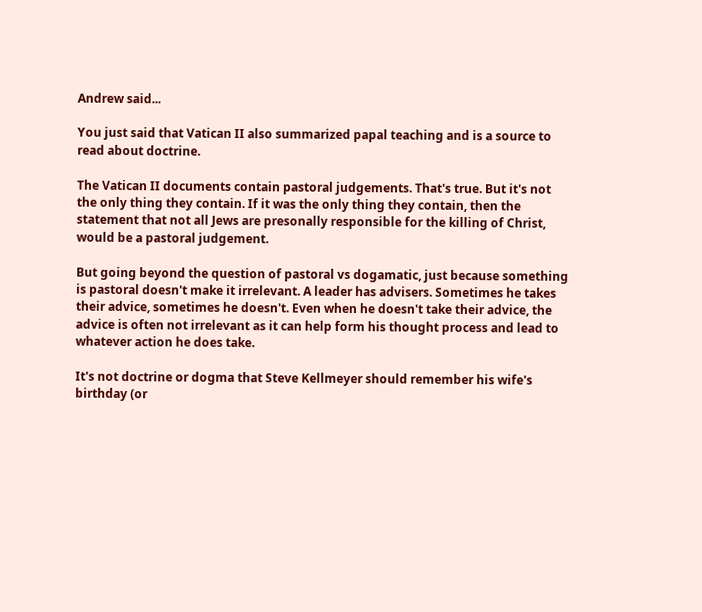Andrew said...

You just said that Vatican II also summarized papal teaching and is a source to read about doctrine.

The Vatican II documents contain pastoral judgements. That's true. But it's not the only thing they contain. If it was the only thing they contain, then the statement that not all Jews are presonally responsible for the killing of Christ, would be a pastoral judgement.

But going beyond the question of pastoral vs dogamatic, just because something is pastoral doesn't make it irrelevant. A leader has advisers. Sometimes he takes their advice, sometimes he doesn't. Even when he doesn't take their advice, the advice is often not irrelevant as it can help form his thought process and lead to whatever action he does take.

It's not doctrine or dogma that Steve Kellmeyer should remember his wife's birthday (or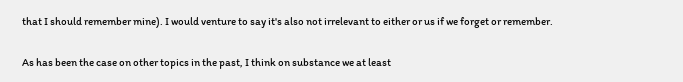that I should remember mine). I would venture to say it's also not irrelevant to either or us if we forget or remember.

As has been the case on other topics in the past, I think on substance we at least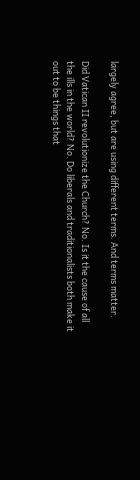largely agree, but are using different terms. And terms matter.

Did Vatican II revolutionize the Church? No. Is it the cause of all the ills in the world? No. Do liberals and traditionalists both make it out to be things that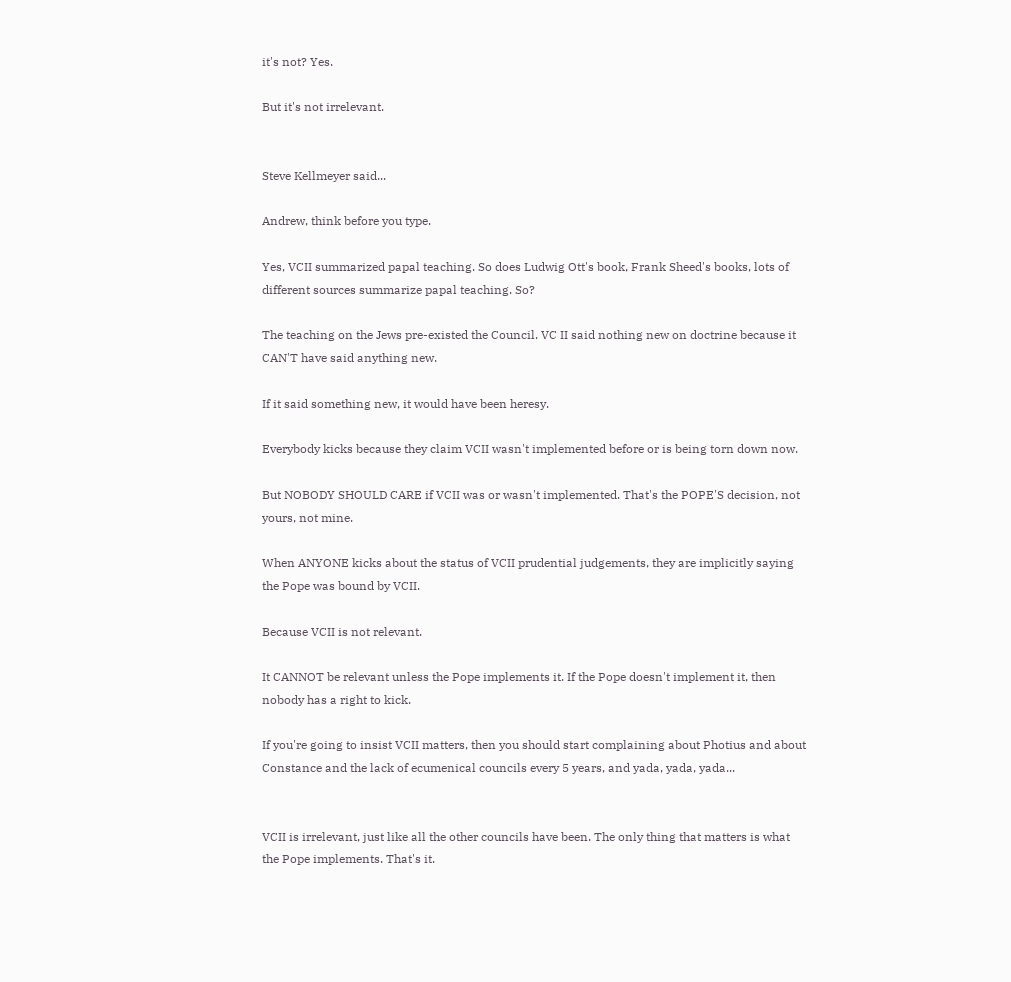it's not? Yes.

But it's not irrelevant.


Steve Kellmeyer said...

Andrew, think before you type.

Yes, VCII summarized papal teaching. So does Ludwig Ott's book, Frank Sheed's books, lots of different sources summarize papal teaching. So?

The teaching on the Jews pre-existed the Council. VC II said nothing new on doctrine because it CAN'T have said anything new.

If it said something new, it would have been heresy.

Everybody kicks because they claim VCII wasn't implemented before or is being torn down now.

But NOBODY SHOULD CARE if VCII was or wasn't implemented. That's the POPE'S decision, not yours, not mine.

When ANYONE kicks about the status of VCII prudential judgements, they are implicitly saying the Pope was bound by VCII.

Because VCII is not relevant.

It CANNOT be relevant unless the Pope implements it. If the Pope doesn't implement it, then nobody has a right to kick.

If you're going to insist VCII matters, then you should start complaining about Photius and about Constance and the lack of ecumenical councils every 5 years, and yada, yada, yada...


VCII is irrelevant, just like all the other councils have been. The only thing that matters is what the Pope implements. That's it.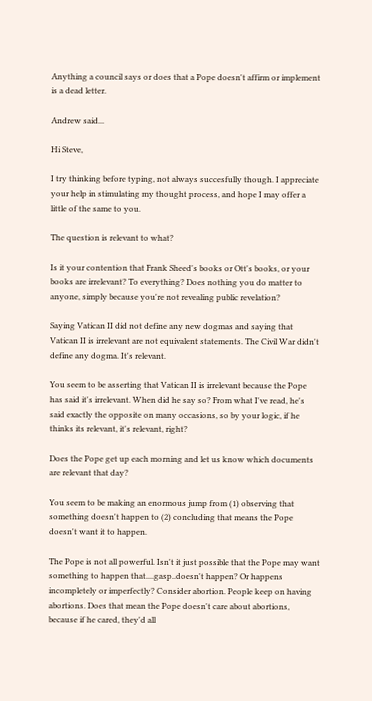Anything a council says or does that a Pope doesn't affirm or implement is a dead letter.

Andrew said...

Hi Steve,

I try thinking before typing, not always succesfully though. I appreciate your help in stimulating my thought process, and hope I may offer a little of the same to you.

The question is relevant to what?

Is it your contention that Frank Sheed's books or Ott's books, or your books are irrelevant? To everything? Does nothing you do matter to anyone, simply because you're not revealing public revelation?

Saying Vatican II did not define any new dogmas and saying that Vatican II is irrelevant are not equivalent statements. The Civil War didn't define any dogma. It's relevant.

You seem to be asserting that Vatican II is irrelevant because the Pope has said it's irrelevant. When did he say so? From what I've read, he's said exactly the opposite on many occasions, so by your logic, if he thinks its relevant, it's relevant, right?

Does the Pope get up each morning and let us know which documents are relevant that day?

You seem to be making an enormous jump from (1) observing that something doesn't happen to (2) concluding that means the Pope doesn't want it to happen.

The Pope is not all powerful. Isn't it just possible that the Pope may want something to happen that....gasp..doesn't happen? Or happens incompletely or imperfectly? Consider abortion. People keep on having abortions. Does that mean the Pope doesn't care about abortions, because if he cared, they'd all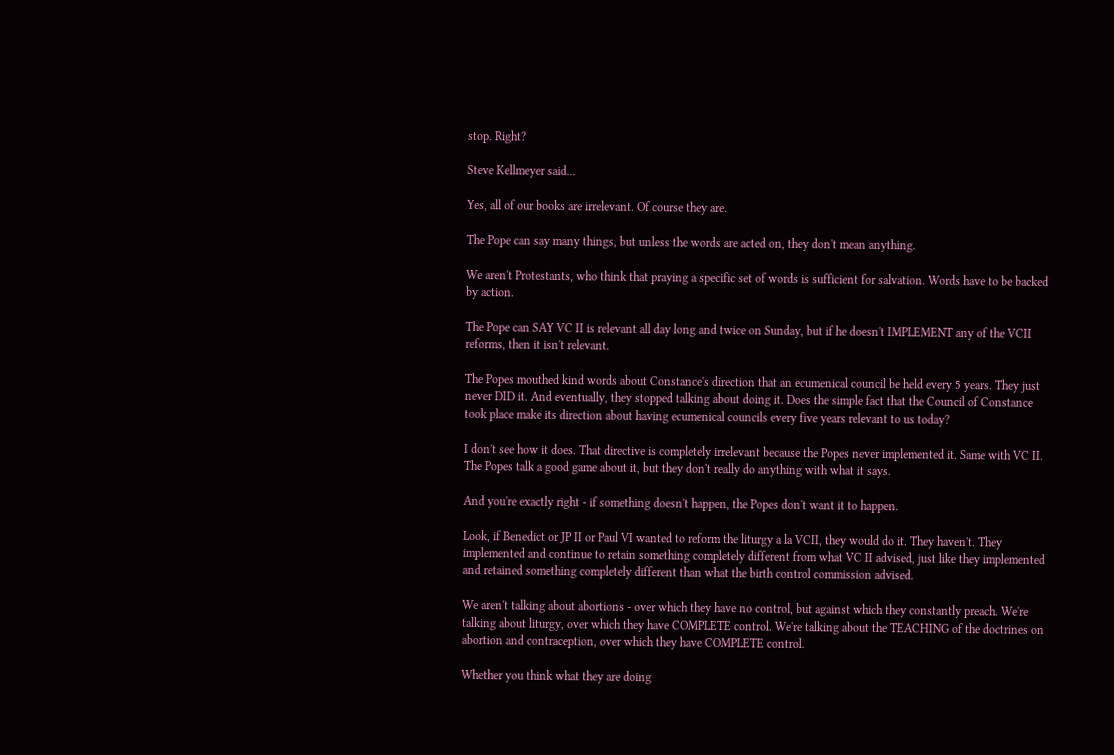stop. Right?

Steve Kellmeyer said...

Yes, all of our books are irrelevant. Of course they are.

The Pope can say many things, but unless the words are acted on, they don't mean anything.

We aren't Protestants, who think that praying a specific set of words is sufficient for salvation. Words have to be backed by action.

The Pope can SAY VC II is relevant all day long and twice on Sunday, but if he doesn't IMPLEMENT any of the VCII reforms, then it isn't relevant.

The Popes mouthed kind words about Constance's direction that an ecumenical council be held every 5 years. They just never DID it. And eventually, they stopped talking about doing it. Does the simple fact that the Council of Constance took place make its direction about having ecumenical councils every five years relevant to us today?

I don't see how it does. That directive is completely irrelevant because the Popes never implemented it. Same with VC II. The Popes talk a good game about it, but they don't really do anything with what it says.

And you're exactly right - if something doesn't happen, the Popes don't want it to happen.

Look, if Benedict or JP II or Paul VI wanted to reform the liturgy a la VCII, they would do it. They haven't. They implemented and continue to retain something completely different from what VC II advised, just like they implemented and retained something completely different than what the birth control commission advised.

We aren't talking about abortions - over which they have no control, but against which they constantly preach. We're talking about liturgy, over which they have COMPLETE control. We're talking about the TEACHING of the doctrines on abortion and contraception, over which they have COMPLETE control.

Whether you think what they are doing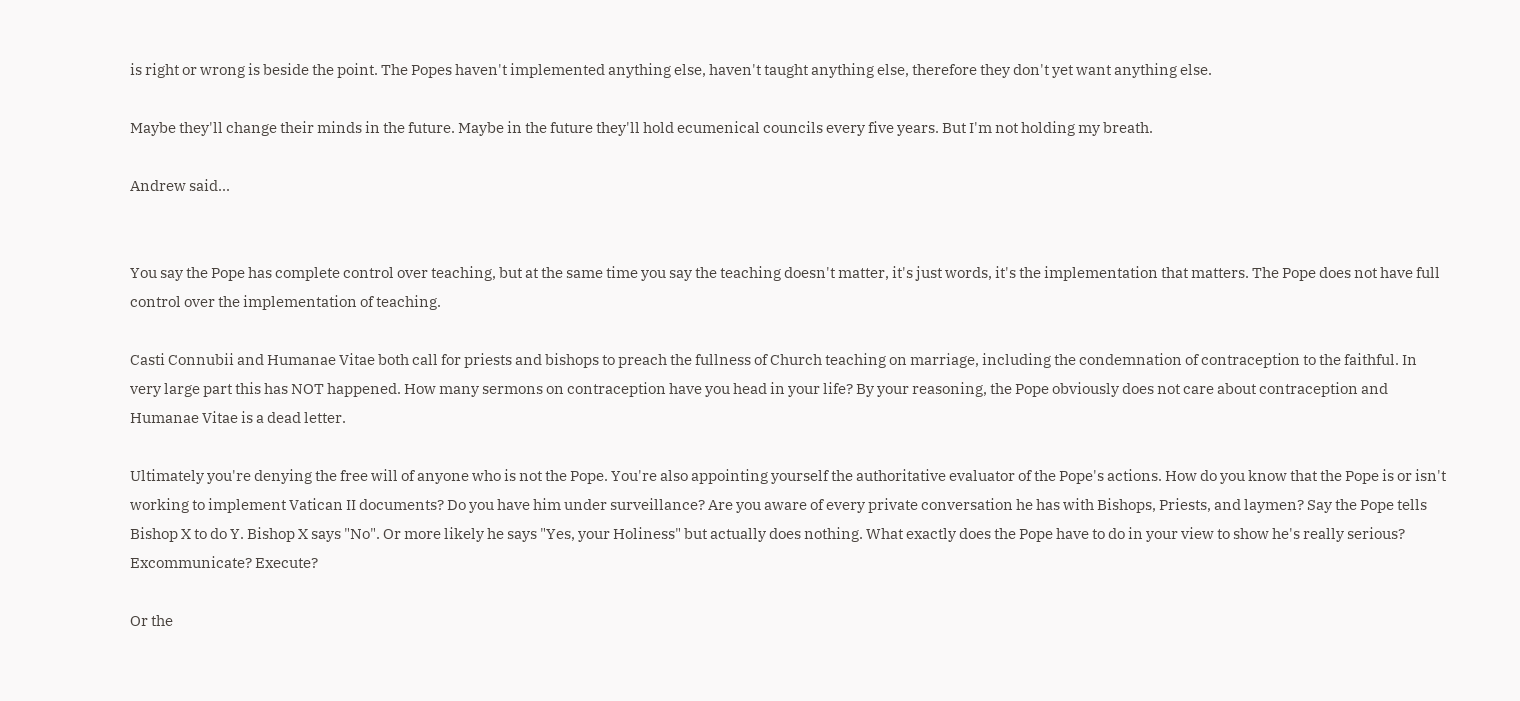is right or wrong is beside the point. The Popes haven't implemented anything else, haven't taught anything else, therefore they don't yet want anything else.

Maybe they'll change their minds in the future. Maybe in the future they'll hold ecumenical councils every five years. But I'm not holding my breath.

Andrew said...


You say the Pope has complete control over teaching, but at the same time you say the teaching doesn't matter, it's just words, it's the implementation that matters. The Pope does not have full control over the implementation of teaching.

Casti Connubii and Humanae Vitae both call for priests and bishops to preach the fullness of Church teaching on marriage, including the condemnation of contraception to the faithful. In very large part this has NOT happened. How many sermons on contraception have you head in your life? By your reasoning, the Pope obviously does not care about contraception and Humanae Vitae is a dead letter.

Ultimately you're denying the free will of anyone who is not the Pope. You're also appointing yourself the authoritative evaluator of the Pope's actions. How do you know that the Pope is or isn't working to implement Vatican II documents? Do you have him under surveillance? Are you aware of every private conversation he has with Bishops, Priests, and laymen? Say the Pope tells Bishop X to do Y. Bishop X says "No". Or more likely he says "Yes, your Holiness" but actually does nothing. What exactly does the Pope have to do in your view to show he's really serious? Excommunicate? Execute?

Or the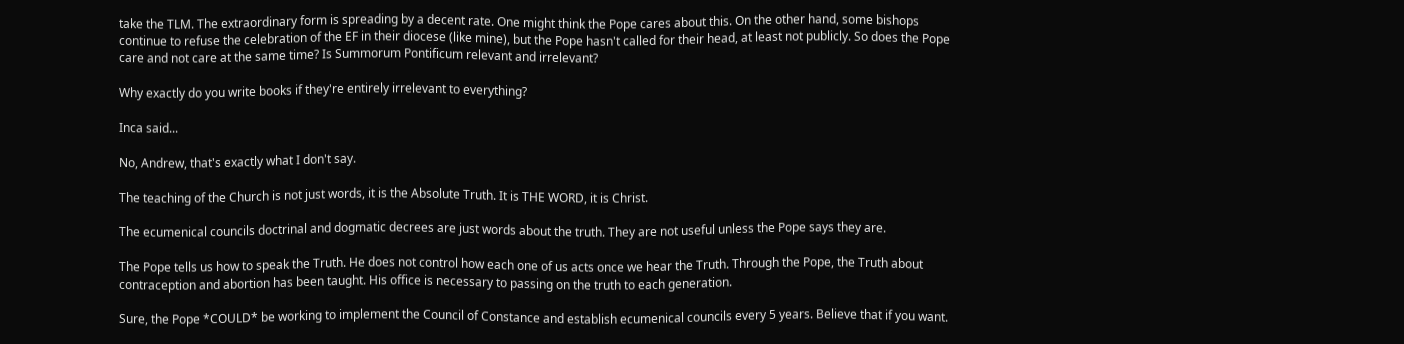take the TLM. The extraordinary form is spreading by a decent rate. One might think the Pope cares about this. On the other hand, some bishops continue to refuse the celebration of the EF in their diocese (like mine), but the Pope hasn't called for their head, at least not publicly. So does the Pope care and not care at the same time? Is Summorum Pontificum relevant and irrelevant?

Why exactly do you write books if they're entirely irrelevant to everything?

Inca said...

No, Andrew, that's exactly what I don't say.

The teaching of the Church is not just words, it is the Absolute Truth. It is THE WORD, it is Christ.

The ecumenical councils doctrinal and dogmatic decrees are just words about the truth. They are not useful unless the Pope says they are.

The Pope tells us how to speak the Truth. He does not control how each one of us acts once we hear the Truth. Through the Pope, the Truth about contraception and abortion has been taught. His office is necessary to passing on the truth to each generation.

Sure, the Pope *COULD* be working to implement the Council of Constance and establish ecumenical councils every 5 years. Believe that if you want.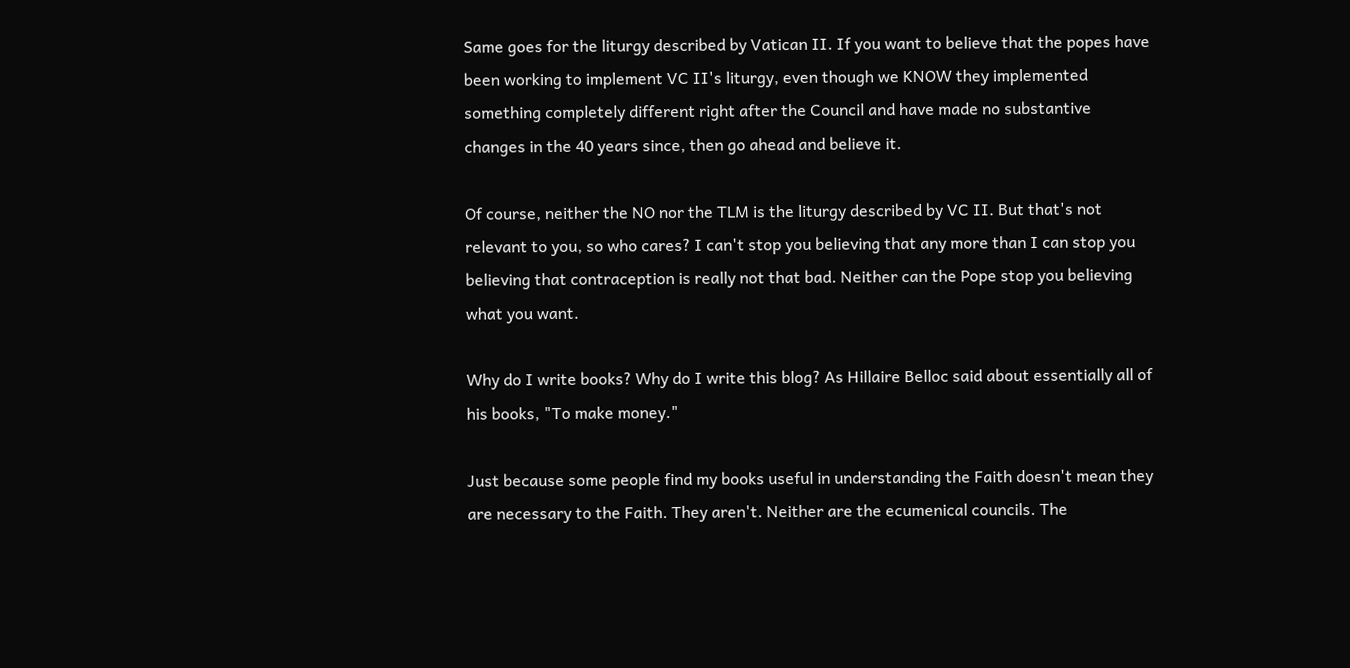Same goes for the liturgy described by Vatican II. If you want to believe that the popes have been working to implement VC II's liturgy, even though we KNOW they implemented something completely different right after the Council and have made no substantive changes in the 40 years since, then go ahead and believe it.

Of course, neither the NO nor the TLM is the liturgy described by VC II. But that's not relevant to you, so who cares? I can't stop you believing that any more than I can stop you believing that contraception is really not that bad. Neither can the Pope stop you believing what you want.

Why do I write books? Why do I write this blog? As Hillaire Belloc said about essentially all of his books, "To make money."

Just because some people find my books useful in understanding the Faith doesn't mean they are necessary to the Faith. They aren't. Neither are the ecumenical councils. The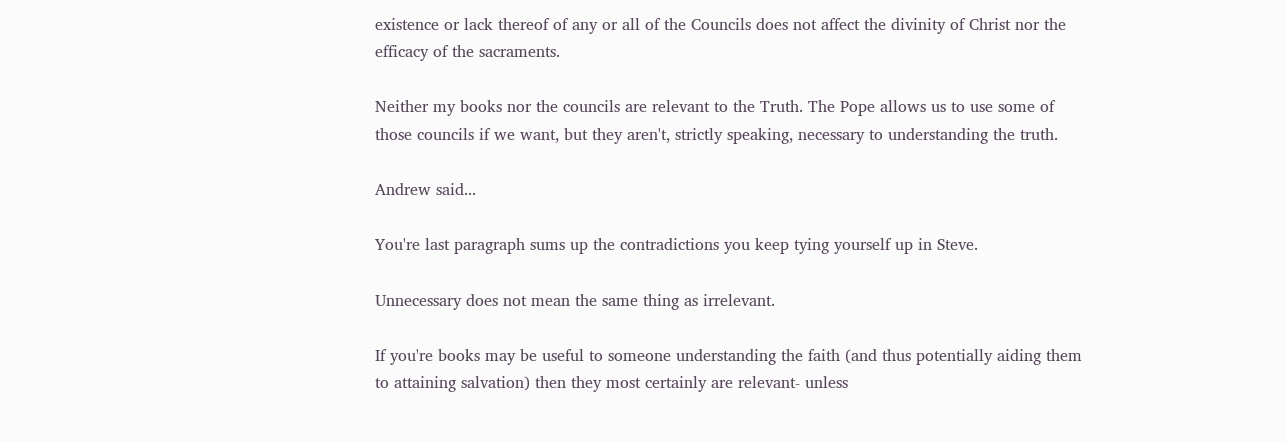existence or lack thereof of any or all of the Councils does not affect the divinity of Christ nor the efficacy of the sacraments.

Neither my books nor the councils are relevant to the Truth. The Pope allows us to use some of those councils if we want, but they aren't, strictly speaking, necessary to understanding the truth.

Andrew said...

You're last paragraph sums up the contradictions you keep tying yourself up in Steve.

Unnecessary does not mean the same thing as irrelevant.

If you're books may be useful to someone understanding the faith (and thus potentially aiding them to attaining salvation) then they most certainly are relevant- unless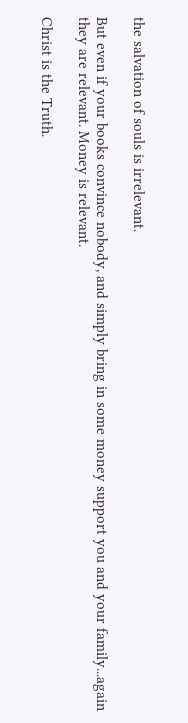the salvation of souls is irrelevant.

But even if your books convince nobody, and simply bring in some money support you and your family...again they are relevant. Money is relevant.

Christ is the Truth.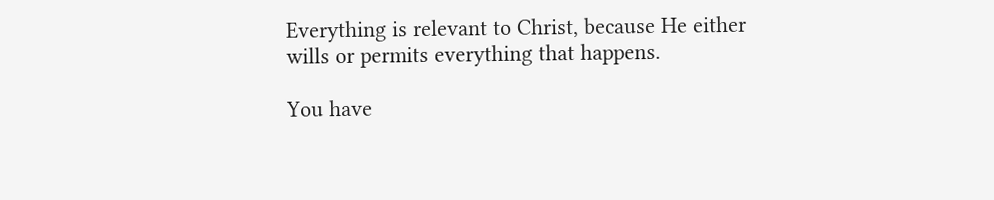Everything is relevant to Christ, because He either wills or permits everything that happens.

You have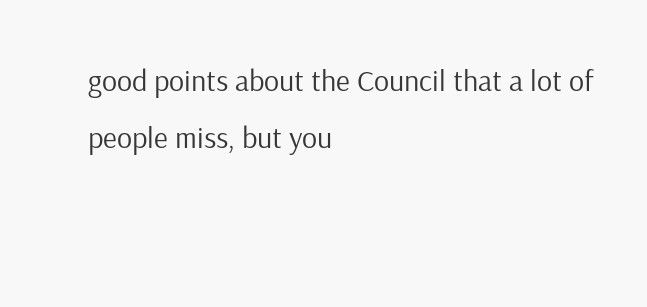good points about the Council that a lot of people miss, but you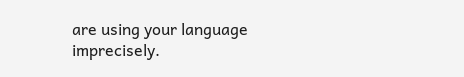are using your language imprecisely.